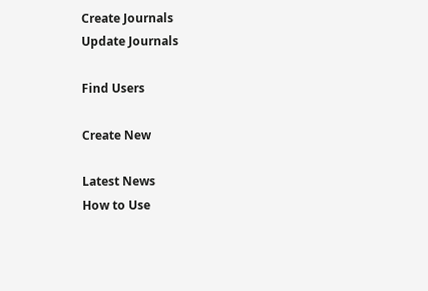Create Journals
Update Journals

Find Users

Create New

Latest News
How to Use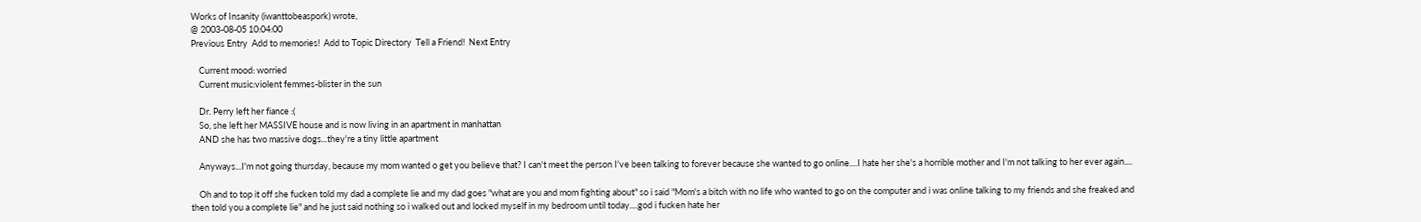Works of Insanity (iwanttobeaspork) wrote,
@ 2003-08-05 10:04:00
Previous Entry  Add to memories!  Add to Topic Directory  Tell a Friend!  Next Entry

    Current mood: worried
    Current music:violent femmes-blister in the sun

    Dr. Perry left her fiance :(
    So, she left her MASSIVE house and is now living in an apartment in manhattan
    AND she has two massive dogs...they're a tiny little apartment

    Anyways...I'm not going thursday, because my mom wanted o get you believe that? I can't meet the person I've been talking to forever because she wanted to go online....I hate her she's a horrible mother and I'm not talking to her ever again....

    Oh and to top it off she fucken told my dad a complete lie and my dad goes "what are you and mom fighting about" so i said "Mom's a bitch with no life who wanted to go on the computer and i was online talking to my friends and she freaked and then told you a complete lie" and he just said nothing so i walked out and locked myself in my bedroom until today....god i fucken hate her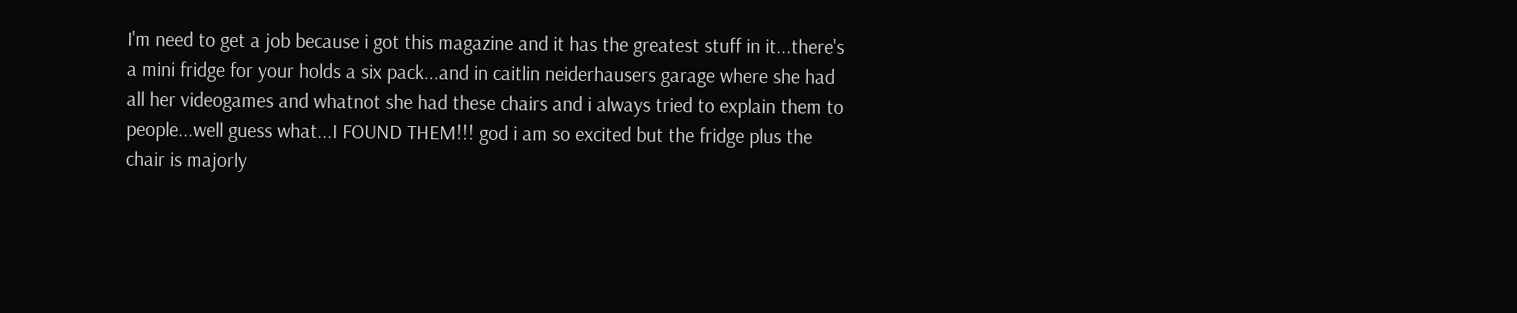I'm need to get a job because i got this magazine and it has the greatest stuff in it...there's a mini fridge for your holds a six pack...and in caitlin neiderhausers garage where she had all her videogames and whatnot she had these chairs and i always tried to explain them to people...well guess what...I FOUND THEM!!! god i am so excited but the fridge plus the chair is majorly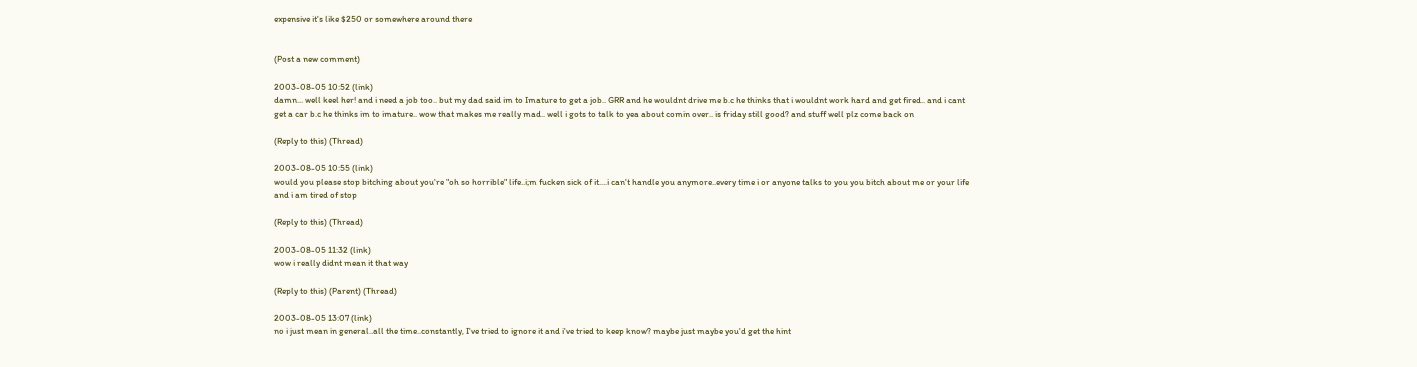expensive it's like $250 or somewhere around there


(Post a new comment)

2003-08-05 10:52 (link)
damn... well keel her! and i need a job too.. but my dad said im to Imature to get a job.. GRR and he wouldnt drive me b.c he thinks that i wouldnt work hard and get fired.. and i cant get a car b.c he thinks im to imature.. wow that makes me really mad.. well i gots to talk to yea about comin over.. is friday still good? and stuff well plz come back on

(Reply to this) (Thread)

2003-08-05 10:55 (link)
would you please stop bitching about you're "oh so horrible" life..i;m fucken sick of it....i can't handle you anymore..every time i or anyone talks to you you bitch about me or your life and i am tired of stop

(Reply to this) (Thread)

2003-08-05 11:32 (link)
wow i really didnt mean it that way

(Reply to this) (Parent) (Thread)

2003-08-05 13:07 (link)
no i just mean in general..all the time..constantly, I've tried to ignore it and i've tried to keep know? maybe just maybe you'd get the hint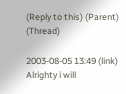(Reply to this) (Parent) (Thread)

2003-08-05 13:49 (link)
Alrighty i will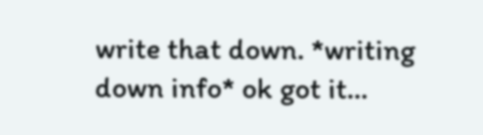write that down. *writing down info* ok got it...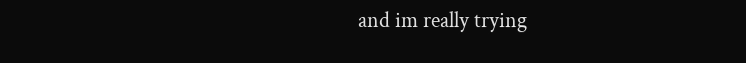and im really trying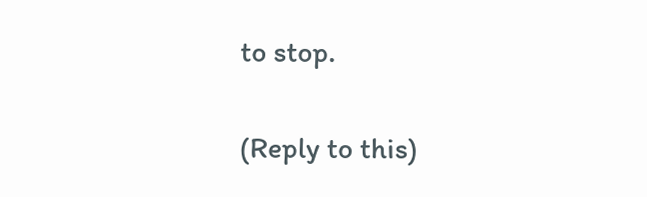to stop.

(Reply to this)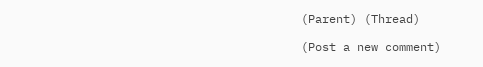(Parent) (Thread)

(Post a new comment)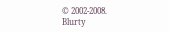© 2002-2008. Blurty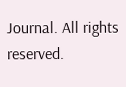Journal. All rights reserved.